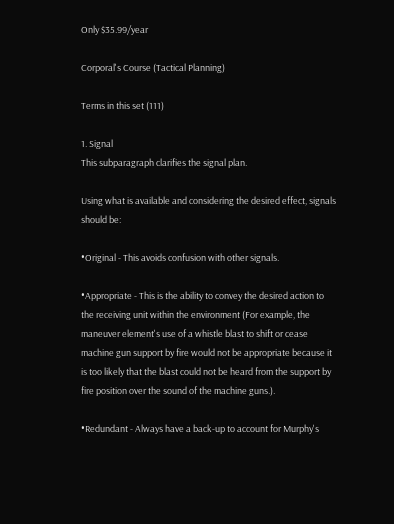Only $35.99/year

Corporal's Course (Tactical Planning)

Terms in this set (111)

1. Signal
This subparagraph clarifies the signal plan.

Using what is available and considering the desired effect, signals should be:

•Original - This avoids confusion with other signals.

•Appropriate - This is the ability to convey the desired action to the receiving unit within the environment (For example, the maneuver element's use of a whistle blast to shift or cease machine gun support by fire would not be appropriate because it is too likely that the blast could not be heard from the support by fire position over the sound of the machine guns.).

•Redundant - Always have a back-up to account for Murphy's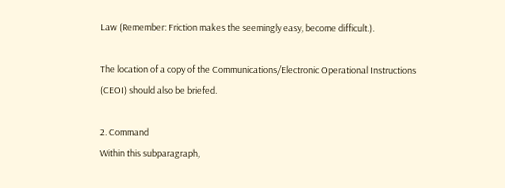Law (Remember: Friction makes the seemingly easy, become difficult.).

The location of a copy of the Communications/Electronic Operational Instructions (CEOI) should also be briefed.

2. Command
Within this subparagraph,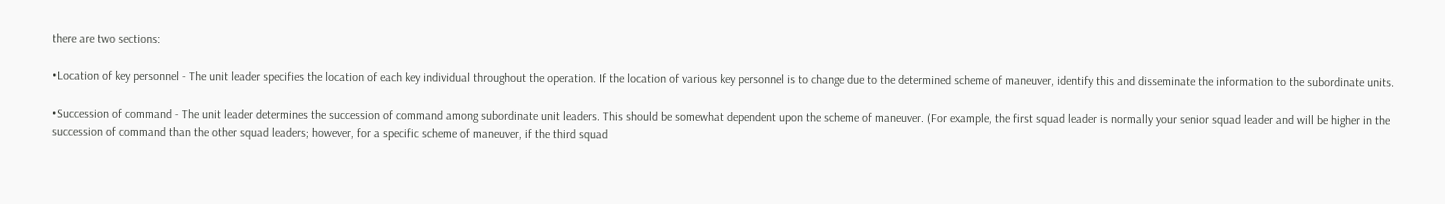there are two sections:

•Location of key personnel - The unit leader specifies the location of each key individual throughout the operation. If the location of various key personnel is to change due to the determined scheme of maneuver, identify this and disseminate the information to the subordinate units.

•Succession of command - The unit leader determines the succession of command among subordinate unit leaders. This should be somewhat dependent upon the scheme of maneuver. (For example, the first squad leader is normally your senior squad leader and will be higher in the succession of command than the other squad leaders; however, for a specific scheme of maneuver, if the third squad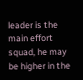leader is the main effort squad, he may be higher in the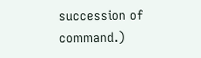succession of command.)